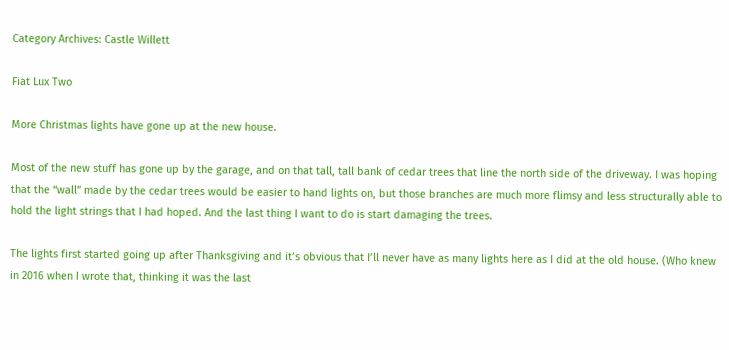Category Archives: Castle Willett

Fiat Lux Two

More Christmas lights have gone up at the new house.

Most of the new stuff has gone up by the garage, and on that tall, tall bank of cedar trees that line the north side of the driveway. I was hoping that the “wall” made by the cedar trees would be easier to hand lights on, but those branches are much more flimsy and less structurally able to hold the light strings that I had hoped. And the last thing I want to do is start damaging the trees.

The lights first started going up after Thanksgiving and it’s obvious that I’ll never have as many lights here as I did at the old house. (Who knew in 2016 when I wrote that, thinking it was the last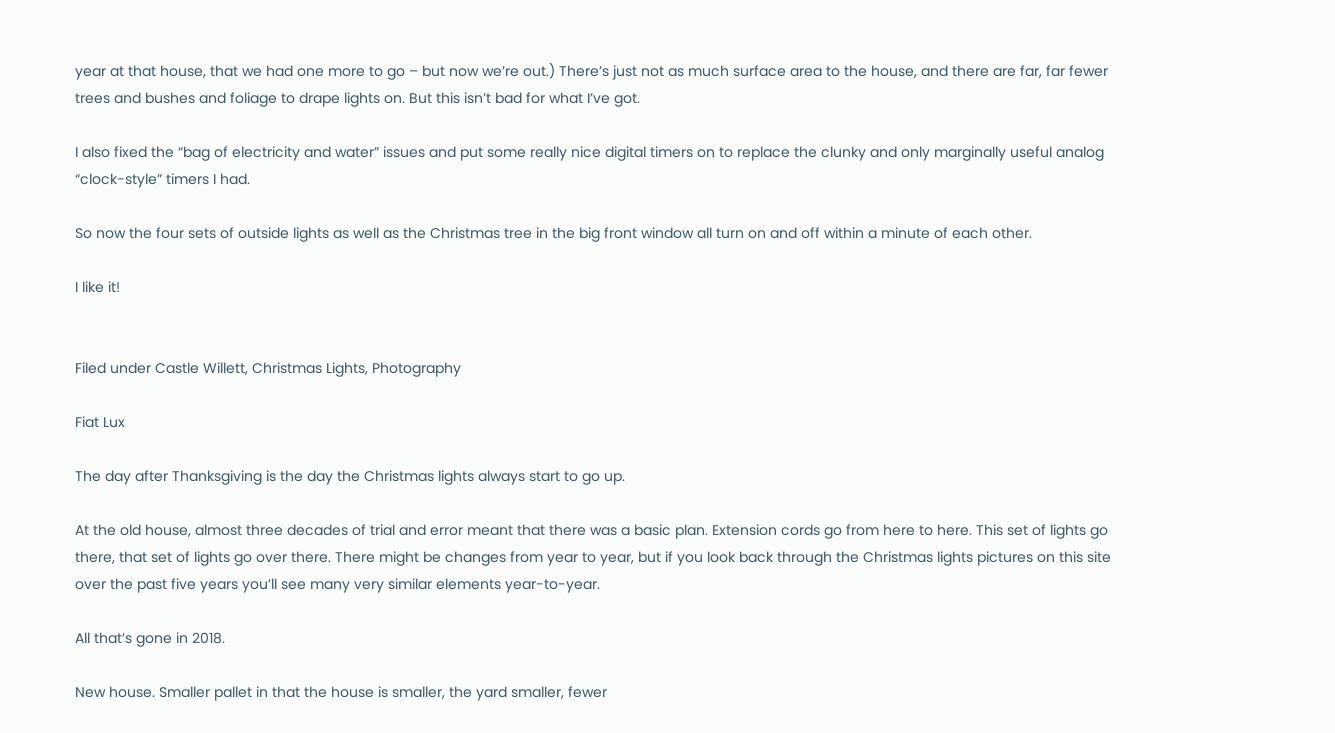year at that house, that we had one more to go – but now we’re out.) There’s just not as much surface area to the house, and there are far, far fewer trees and bushes and foliage to drape lights on. But this isn’t bad for what I’ve got.

I also fixed the “bag of electricity and water” issues and put some really nice digital timers on to replace the clunky and only marginally useful analog “clock-style” timers I had.

So now the four sets of outside lights as well as the Christmas tree in the big front window all turn on and off within a minute of each other.

I like it!


Filed under Castle Willett, Christmas Lights, Photography

Fiat Lux

The day after Thanksgiving is the day the Christmas lights always start to go up.

At the old house, almost three decades of trial and error meant that there was a basic plan. Extension cords go from here to here. This set of lights go there, that set of lights go over there. There might be changes from year to year, but if you look back through the Christmas lights pictures on this site over the past five years you’ll see many very similar elements year-to-year.

All that’s gone in 2018.

New house. Smaller pallet in that the house is smaller, the yard smaller, fewer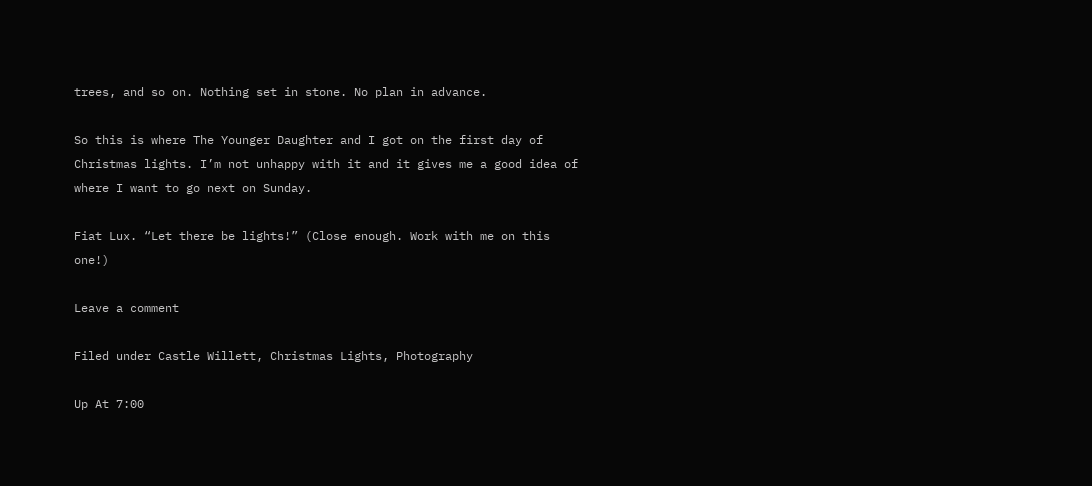trees, and so on. Nothing set in stone. No plan in advance.

So this is where The Younger Daughter and I got on the first day of Christmas lights. I’m not unhappy with it and it gives me a good idea of where I want to go next on Sunday.

Fiat Lux. “Let there be lights!” (Close enough. Work with me on this one!)

Leave a comment

Filed under Castle Willett, Christmas Lights, Photography

Up At 7:00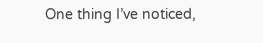One thing I’ve noticed,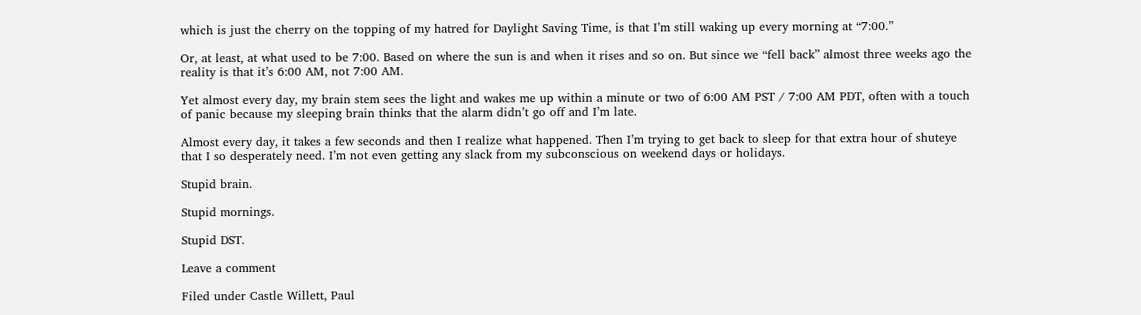which is just the cherry on the topping of my hatred for Daylight Saving Time, is that I’m still waking up every morning at “7:00.”

Or, at least, at what used to be 7:00. Based on where the sun is and when it rises and so on. But since we “fell back” almost three weeks ago the reality is that it’s 6:00 AM, not 7:00 AM.

Yet almost every day, my brain stem sees the light and wakes me up within a minute or two of 6:00 AM PST / 7:00 AM PDT, often with a touch of panic because my sleeping brain thinks that the alarm didn’t go off and I’m late.

Almost every day, it takes a few seconds and then I realize what happened. Then I’m trying to get back to sleep for that extra hour of shuteye that I so desperately need. I’m not even getting any slack from my subconscious on weekend days or holidays.

Stupid brain.

Stupid mornings.

Stupid DST.

Leave a comment

Filed under Castle Willett, Paul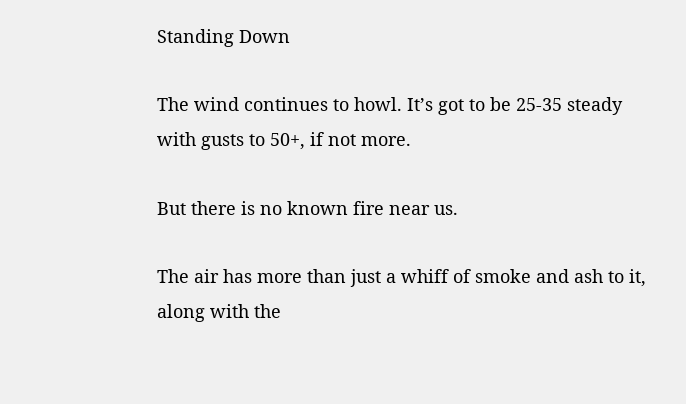Standing Down

The wind continues to howl. It’s got to be 25-35 steady with gusts to 50+, if not more.

But there is no known fire near us.

The air has more than just a whiff of smoke and ash to it, along with the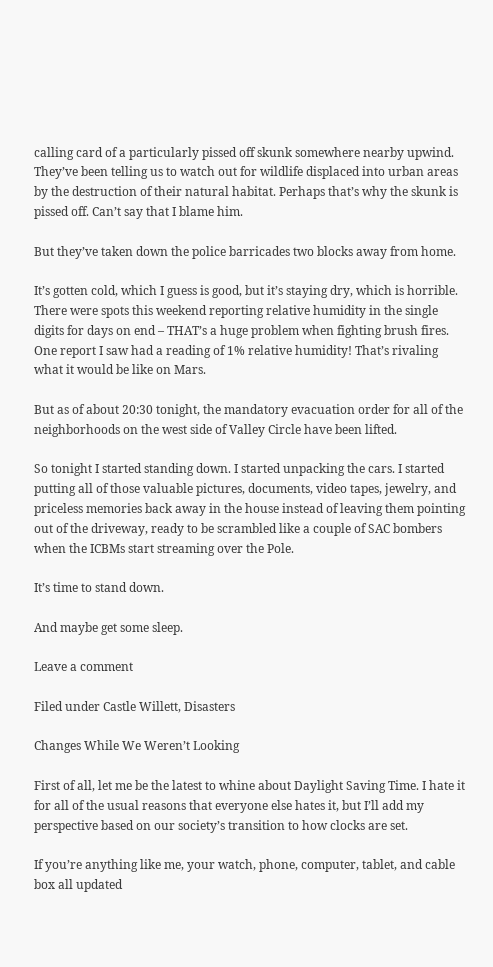calling card of a particularly pissed off skunk somewhere nearby upwind. They’ve been telling us to watch out for wildlife displaced into urban areas by the destruction of their natural habitat. Perhaps that’s why the skunk is pissed off. Can’t say that I blame him.

But they’ve taken down the police barricades two blocks away from home.

It’s gotten cold, which I guess is good, but it’s staying dry, which is horrible. There were spots this weekend reporting relative humidity in the single digits for days on end – THAT’s a huge problem when fighting brush fires. One report I saw had a reading of 1% relative humidity! That’s rivaling what it would be like on Mars.

But as of about 20:30 tonight, the mandatory evacuation order for all of the neighborhoods on the west side of Valley Circle have been lifted.

So tonight I started standing down. I started unpacking the cars. I started putting all of those valuable pictures, documents, video tapes, jewelry, and priceless memories back away in the house instead of leaving them pointing out of the driveway, ready to be scrambled like a couple of SAC bombers when the ICBMs start streaming over the Pole.

It’s time to stand down.

And maybe get some sleep.

Leave a comment

Filed under Castle Willett, Disasters

Changes While We Weren’t Looking

First of all, let me be the latest to whine about Daylight Saving Time. I hate it for all of the usual reasons that everyone else hates it, but I’ll add my perspective based on our society’s transition to how clocks are set.

If you’re anything like me, your watch, phone, computer, tablet, and cable box all updated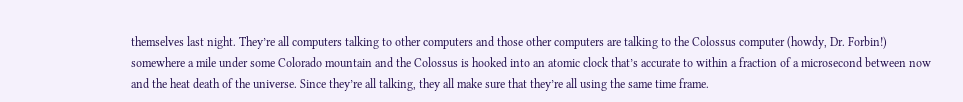themselves last night. They’re all computers talking to other computers and those other computers are talking to the Colossus computer (howdy, Dr. Forbin!) somewhere a mile under some Colorado mountain and the Colossus is hooked into an atomic clock that’s accurate to within a fraction of a microsecond between now and the heat death of the universe. Since they’re all talking, they all make sure that they’re all using the same time frame.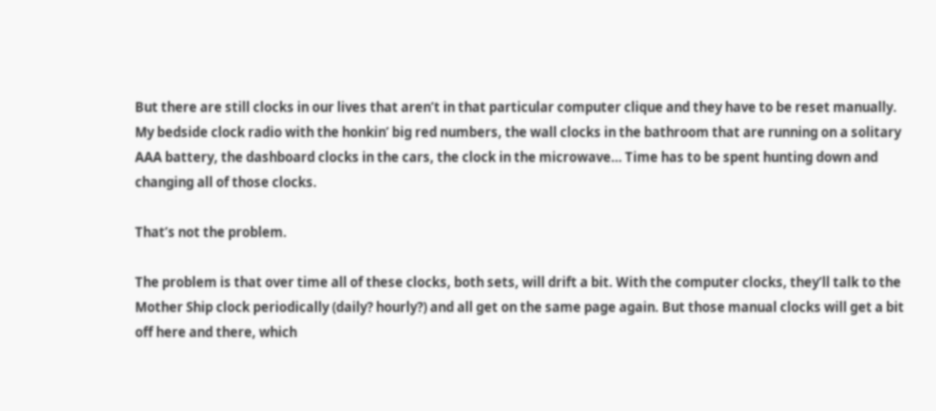But there are still clocks in our lives that aren’t in that particular computer clique and they have to be reset manually. My bedside clock radio with the honkin’ big red numbers, the wall clocks in the bathroom that are running on a solitary AAA battery, the dashboard clocks in the cars, the clock in the microwave… Time has to be spent hunting down and changing all of those clocks.

That’s not the problem.

The problem is that over time all of these clocks, both sets, will drift a bit. With the computer clocks, they’ll talk to the Mother Ship clock periodically (daily? hourly?) and all get on the same page again. But those manual clocks will get a bit off here and there, which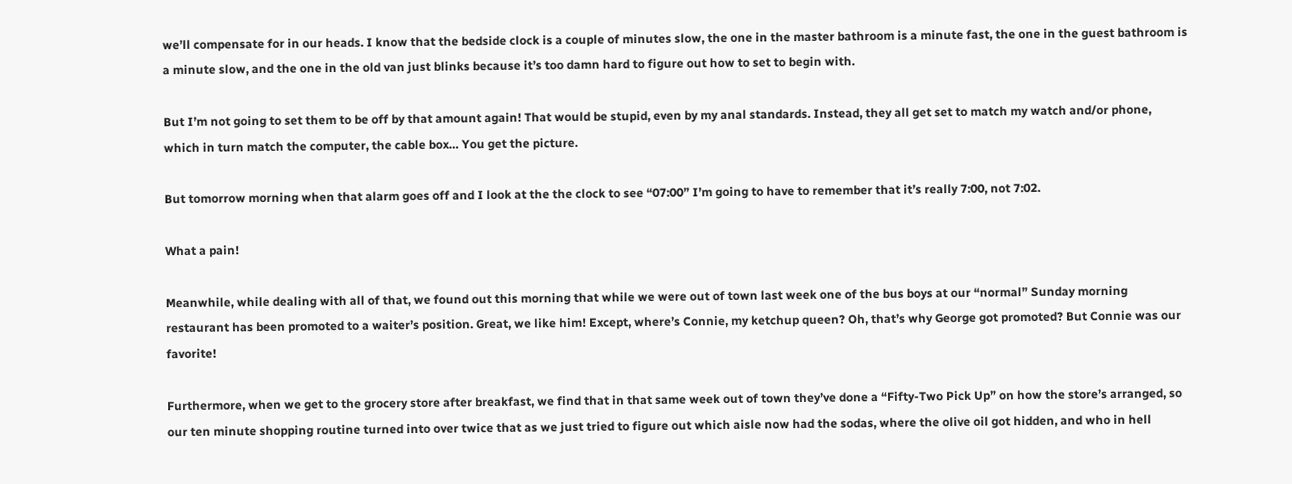we’ll compensate for in our heads. I know that the bedside clock is a couple of minutes slow, the one in the master bathroom is a minute fast, the one in the guest bathroom is a minute slow, and the one in the old van just blinks because it’s too damn hard to figure out how to set to begin with.

But I’m not going to set them to be off by that amount again! That would be stupid, even by my anal standards. Instead, they all get set to match my watch and/or phone, which in turn match the computer, the cable box… You get the picture.

But tomorrow morning when that alarm goes off and I look at the the clock to see “07:00” I’m going to have to remember that it’s really 7:00, not 7:02.

What a pain!

Meanwhile, while dealing with all of that, we found out this morning that while we were out of town last week one of the bus boys at our “normal” Sunday morning restaurant has been promoted to a waiter’s position. Great, we like him! Except, where’s Connie, my ketchup queen? Oh, that’s why George got promoted? But Connie was our favorite!

Furthermore, when we get to the grocery store after breakfast, we find that in that same week out of town they’ve done a “Fifty-Two Pick Up” on how the store’s arranged, so our ten minute shopping routine turned into over twice that as we just tried to figure out which aisle now had the sodas, where the olive oil got hidden, and who in hell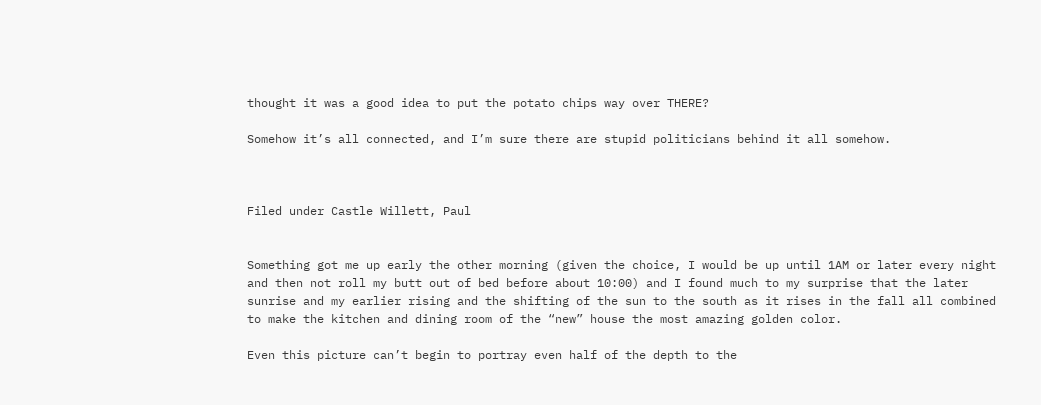thought it was a good idea to put the potato chips way over THERE?

Somehow it’s all connected, and I’m sure there are stupid politicians behind it all somehow.



Filed under Castle Willett, Paul


Something got me up early the other morning (given the choice, I would be up until 1AM or later every night and then not roll my butt out of bed before about 10:00) and I found much to my surprise that the later sunrise and my earlier rising and the shifting of the sun to the south as it rises in the fall all combined to make the kitchen and dining room of the “new” house the most amazing golden color.

Even this picture can’t begin to portray even half of the depth to the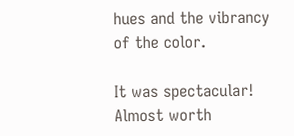hues and the vibrancy of the color.

It was spectacular! Almost worth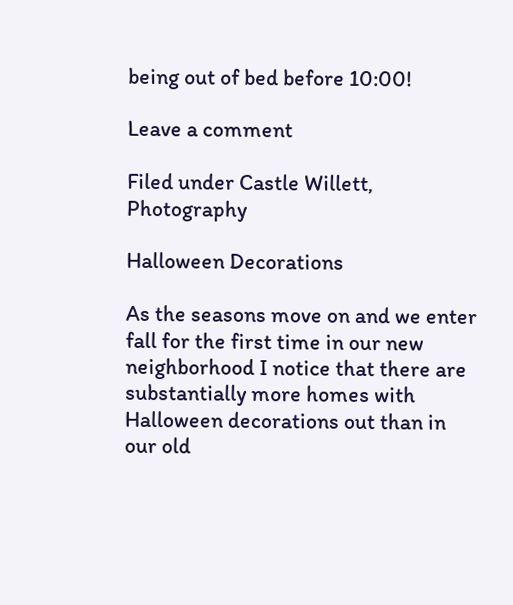being out of bed before 10:00!

Leave a comment

Filed under Castle Willett, Photography

Halloween Decorations

As the seasons move on and we enter fall for the first time in our new neighborhood I notice that there are substantially more homes with Halloween decorations out than in our old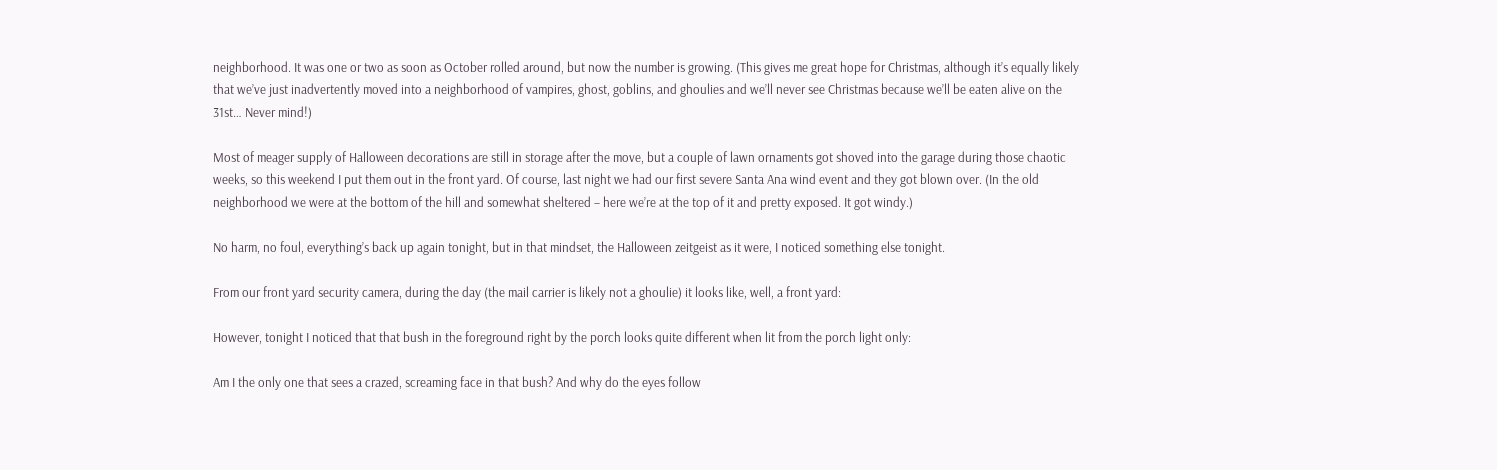neighborhood. It was one or two as soon as October rolled around, but now the number is growing. (This gives me great hope for Christmas, although it’s equally likely that we’ve just inadvertently moved into a neighborhood of vampires, ghost, goblins, and ghoulies and we’ll never see Christmas because we’ll be eaten alive on the 31st… Never mind!)

Most of meager supply of Halloween decorations are still in storage after the move, but a couple of lawn ornaments got shoved into the garage during those chaotic weeks, so this weekend I put them out in the front yard. Of course, last night we had our first severe Santa Ana wind event and they got blown over. (In the old neighborhood we were at the bottom of the hill and somewhat sheltered – here we’re at the top of it and pretty exposed. It got windy.)

No harm, no foul, everything’s back up again tonight, but in that mindset, the Halloween zeitgeist as it were, I noticed something else tonight.

From our front yard security camera, during the day (the mail carrier is likely not a ghoulie) it looks like, well, a front yard:

However, tonight I noticed that that bush in the foreground right by the porch looks quite different when lit from the porch light only:

Am I the only one that sees a crazed, screaming face in that bush? And why do the eyes follow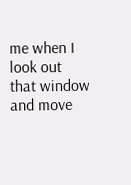me when I look out that window and move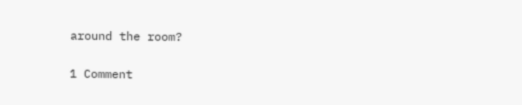around the room?

1 Comment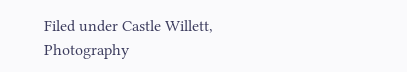Filed under Castle Willett, Photography